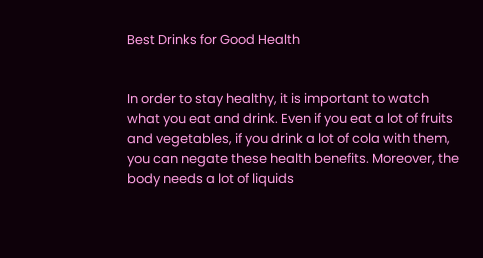Best Drinks for Good Health


In order to stay healthy, it is important to watch what you eat and drink. Even if you eat a lot of fruits and vegetables, if you drink a lot of cola with them, you can negate these health benefits. Moreover, the body needs a lot of liquids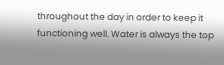throughout the day in order to keep it functioning well. Water is always the top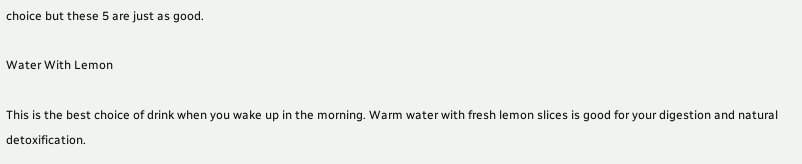choice but these 5 are just as good.

Water With Lemon

This is the best choice of drink when you wake up in the morning. Warm water with fresh lemon slices is good for your digestion and natural detoxification.